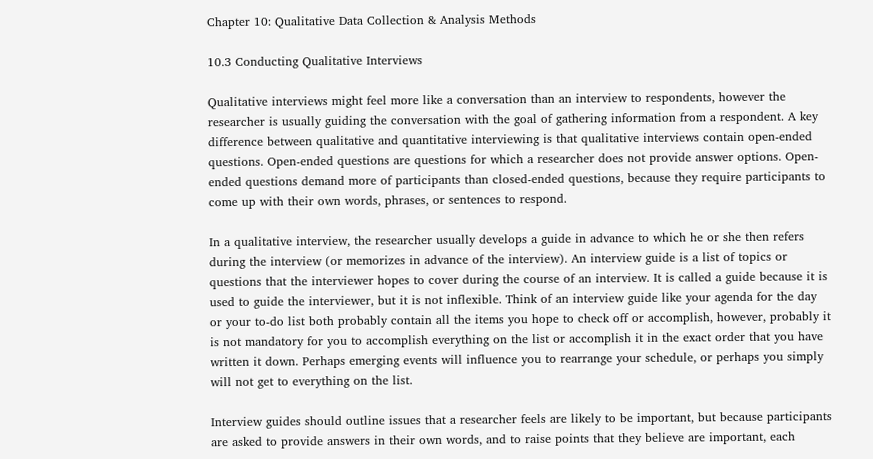Chapter 10: Qualitative Data Collection & Analysis Methods

10.3 Conducting Qualitative Interviews

Qualitative interviews might feel more like a conversation than an interview to respondents, however the researcher is usually guiding the conversation with the goal of gathering information from a respondent. A key difference between qualitative and quantitative interviewing is that qualitative interviews contain open-ended questions. Open-ended questions are questions for which a researcher does not provide answer options. Open-ended questions demand more of participants than closed-ended questions, because they require participants to come up with their own words, phrases, or sentences to respond.

In a qualitative interview, the researcher usually develops a guide in advance to which he or she then refers during the interview (or memorizes in advance of the interview). An interview guide is a list of topics or questions that the interviewer hopes to cover during the course of an interview. It is called a guide because it is used to guide the interviewer, but it is not inflexible. Think of an interview guide like your agenda for the day or your to-do list both probably contain all the items you hope to check off or accomplish, however, probably it is not mandatory for you to accomplish everything on the list or accomplish it in the exact order that you have written it down. Perhaps emerging events will influence you to rearrange your schedule, or perhaps you simply will not get to everything on the list.

Interview guides should outline issues that a researcher feels are likely to be important, but because participants are asked to provide answers in their own words, and to raise points that they believe are important, each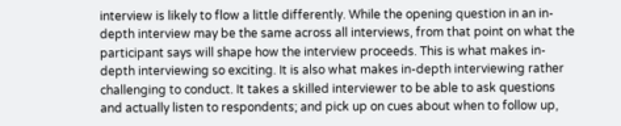interview is likely to flow a little differently. While the opening question in an in- depth interview may be the same across all interviews, from that point on what the participant says will shape how the interview proceeds. This is what makes in-depth interviewing so exciting. It is also what makes in-depth interviewing rather challenging to conduct. It takes a skilled interviewer to be able to ask questions and actually listen to respondents; and pick up on cues about when to follow up,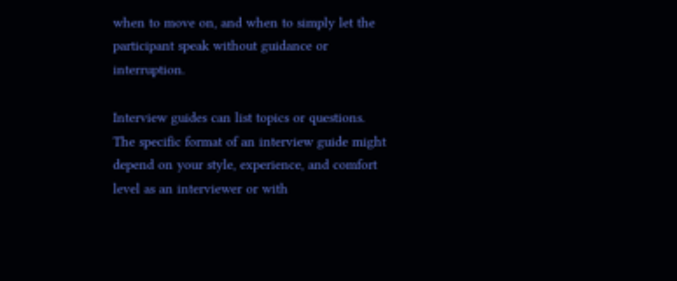when to move on, and when to simply let the participant speak without guidance or interruption.

Interview guides can list topics or questions. The specific format of an interview guide might depend on your style, experience, and comfort level as an interviewer or with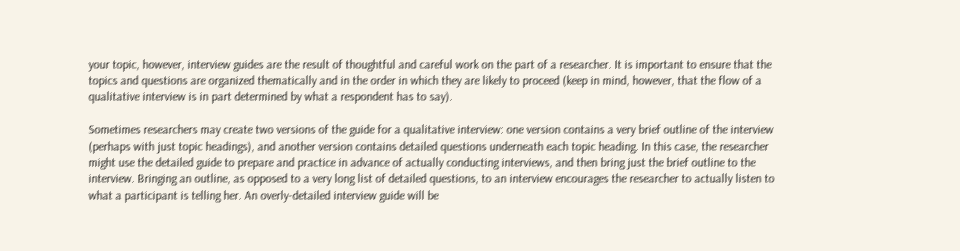your topic, however, interview guides are the result of thoughtful and careful work on the part of a researcher. It is important to ensure that the topics and questions are organized thematically and in the order in which they are likely to proceed (keep in mind, however, that the flow of a qualitative interview is in part determined by what a respondent has to say).

Sometimes researchers may create two versions of the guide for a qualitative interview: one version contains a very brief outline of the interview (perhaps with just topic headings), and another version contains detailed questions underneath each topic heading. In this case, the researcher might use the detailed guide to prepare and practice in advance of actually conducting interviews, and then bring just the brief outline to the interview. Bringing an outline, as opposed to a very long list of detailed questions, to an interview encourages the researcher to actually listen to what a participant is telling her. An overly-detailed interview guide will be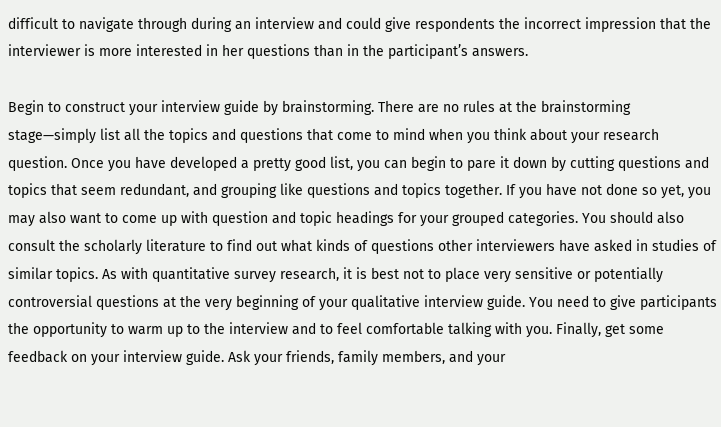difficult to navigate through during an interview and could give respondents the incorrect impression that the interviewer is more interested in her questions than in the participant’s answers.

Begin to construct your interview guide by brainstorming. There are no rules at the brainstorming stage—simply list all the topics and questions that come to mind when you think about your research question. Once you have developed a pretty good list, you can begin to pare it down by cutting questions and topics that seem redundant, and grouping like questions and topics together. If you have not done so yet, you may also want to come up with question and topic headings for your grouped categories. You should also consult the scholarly literature to find out what kinds of questions other interviewers have asked in studies of similar topics. As with quantitative survey research, it is best not to place very sensitive or potentially controversial questions at the very beginning of your qualitative interview guide. You need to give participants the opportunity to warm up to the interview and to feel comfortable talking with you. Finally, get some feedback on your interview guide. Ask your friends, family members, and your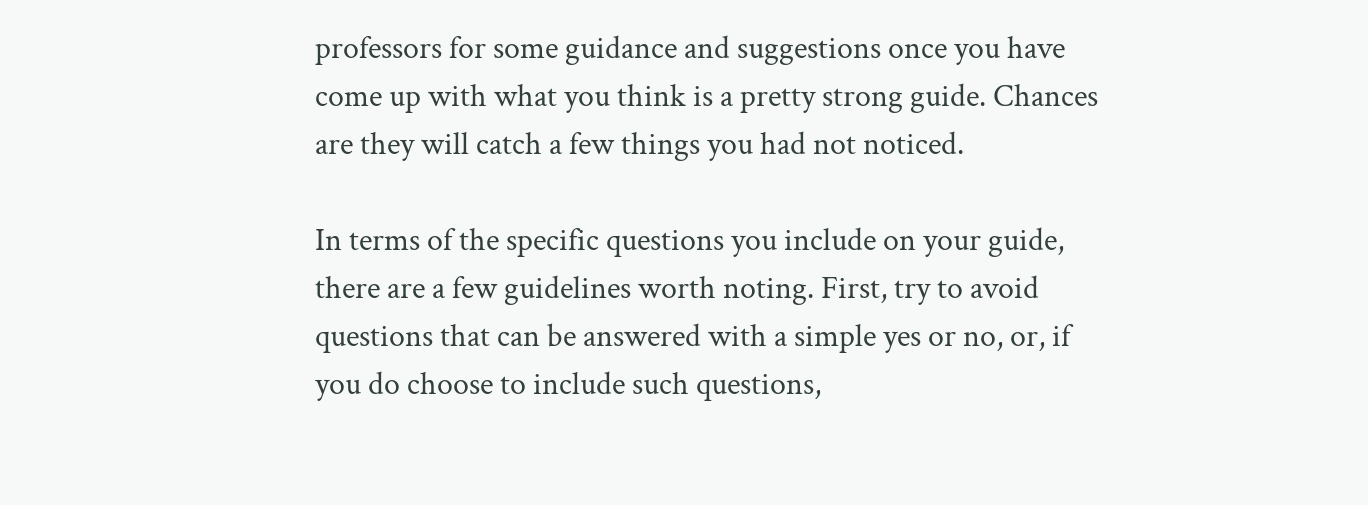professors for some guidance and suggestions once you have come up with what you think is a pretty strong guide. Chances are they will catch a few things you had not noticed.

In terms of the specific questions you include on your guide, there are a few guidelines worth noting. First, try to avoid questions that can be answered with a simple yes or no, or, if you do choose to include such questions,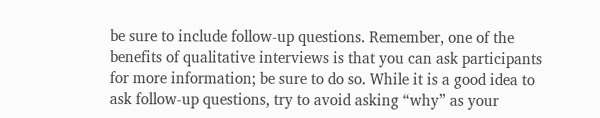be sure to include follow-up questions. Remember, one of the benefits of qualitative interviews is that you can ask participants for more information; be sure to do so. While it is a good idea to ask follow-up questions, try to avoid asking “why” as your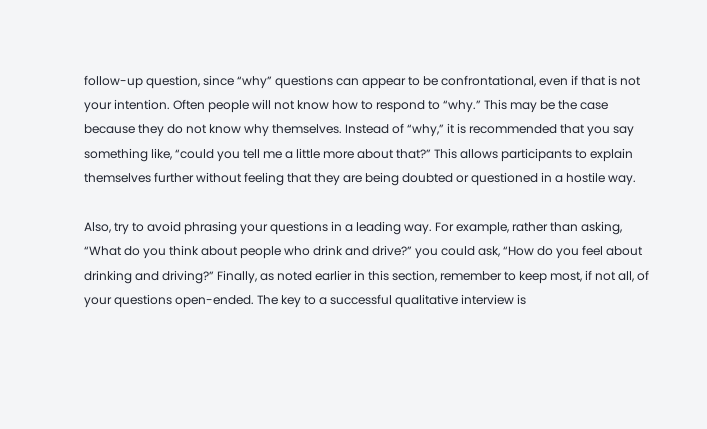follow-up question, since “why” questions can appear to be confrontational, even if that is not your intention. Often people will not know how to respond to “why.” This may be the case because they do not know why themselves. Instead of “why,” it is recommended that you say something like, “could you tell me a little more about that?” This allows participants to explain themselves further without feeling that they are being doubted or questioned in a hostile way.

Also, try to avoid phrasing your questions in a leading way. For example, rather than asking, “What do you think about people who drink and drive?” you could ask, “How do you feel about drinking and driving?” Finally, as noted earlier in this section, remember to keep most, if not all, of your questions open-ended. The key to a successful qualitative interview is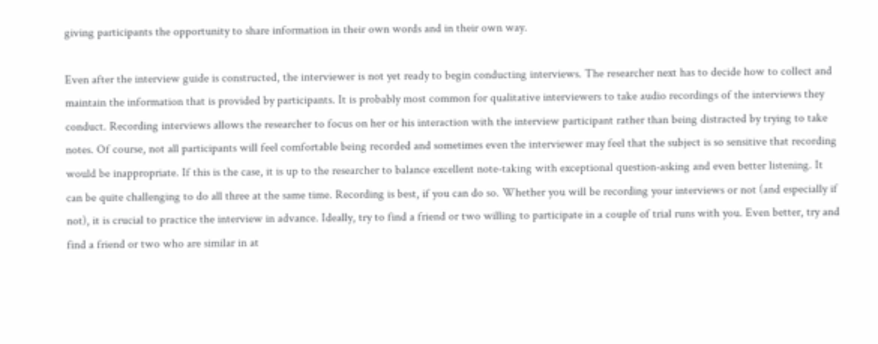giving participants the opportunity to share information in their own words and in their own way.

Even after the interview guide is constructed, the interviewer is not yet ready to begin conducting interviews. The researcher next has to decide how to collect and maintain the information that is provided by participants. It is probably most common for qualitative interviewers to take audio recordings of the interviews they conduct. Recording interviews allows the researcher to focus on her or his interaction with the interview participant rather than being distracted by trying to take notes. Of course, not all participants will feel comfortable being recorded and sometimes even the interviewer may feel that the subject is so sensitive that recording would be inappropriate. If this is the case, it is up to the researcher to balance excellent note-taking with exceptional question-asking and even better listening. It can be quite challenging to do all three at the same time. Recording is best, if you can do so. Whether you will be recording your interviews or not (and especially if not), it is crucial to practice the interview in advance. Ideally, try to find a friend or two willing to participate in a couple of trial runs with you. Even better, try and find a friend or two who are similar in at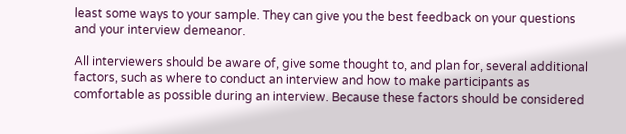least some ways to your sample. They can give you the best feedback on your questions and your interview demeanor.

All interviewers should be aware of, give some thought to, and plan for, several additional factors, such as where to conduct an interview and how to make participants as comfortable as possible during an interview. Because these factors should be considered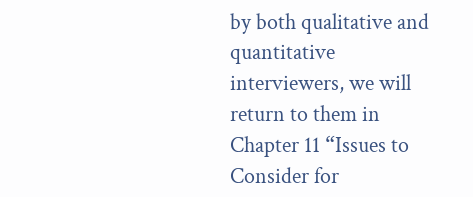by both qualitative and quantitative interviewers, we will return to them in Chapter 11 “Issues to Consider for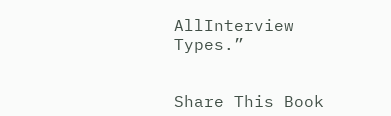AllInterview Types.”


Share This Book